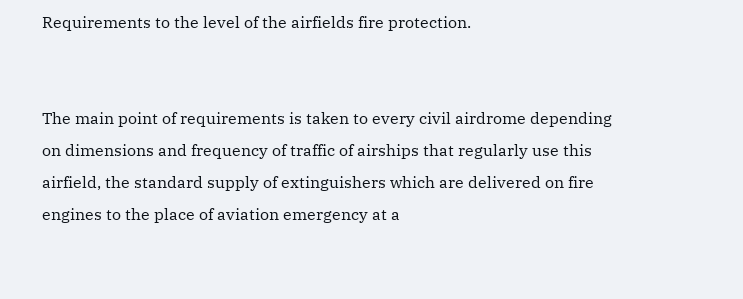Requirements to the level of the airfields fire protection.


The main point of requirements is taken to every civil airdrome depending on dimensions and frequency of traffic of airships that regularly use this airfield, the standard supply of extinguishers which are delivered on fire engines to the place of aviation emergency at a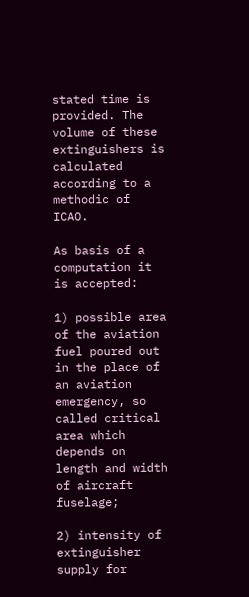stated time is provided. The volume of these extinguishers is calculated according to a methodic of ICAO.

As basis of a computation it is accepted:

1) possible area of the aviation fuel poured out in the place of an aviation emergency, so called critical area which depends on length and width of aircraft fuselage;

2) intensity of extinguisher supply for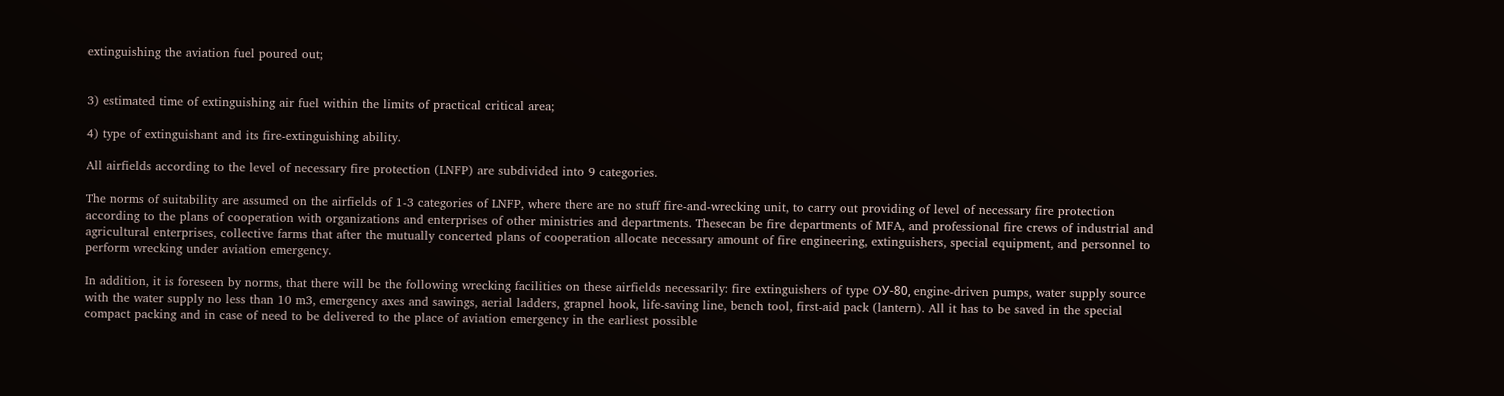extinguishing the aviation fuel poured out;


3) estimated time of extinguishing air fuel within the limits of practical critical area;

4) type of extinguishant and its fire-extinguishing ability.

All airfields according to the level of necessary fire protection (LNFP) are subdivided into 9 categories.

The norms of suitability are assumed on the airfields of 1-3 categories of LNFP, where there are no stuff fire-and-wrecking unit, to carry out providing of level of necessary fire protection according to the plans of cooperation with organizations and enterprises of other ministries and departments. Thesecan be fire departments of MFA, and professional fire crews of industrial and agricultural enterprises, collective farms that after the mutually concerted plans of cooperation allocate necessary amount of fire engineering, extinguishers, special equipment, and personnel to perform wrecking under aviation emergency.

In addition, it is foreseen by norms, that there will be the following wrecking facilities on these airfields necessarily: fire extinguishers of type OУ-80, engine-driven pumps, water supply source with the water supply no less than 10 m3, emergency axes and sawings, aerial ladders, grapnel hook, life-saving line, bench tool, first-aid pack (lantern). All it has to be saved in the special compact packing and in case of need to be delivered to the place of aviation emergency in the earliest possible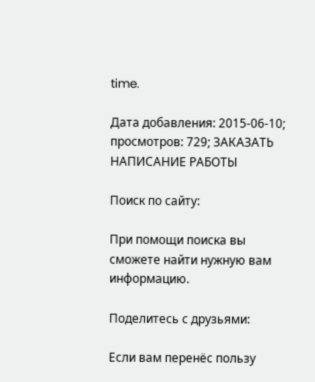time.

Дата добавления: 2015-06-10; просмотров: 729; ЗАКАЗАТЬ НАПИСАНИЕ РАБОТЫ

Поиск по сайту:

При помощи поиска вы сможете найти нужную вам информацию.

Поделитесь с друзьями:

Если вам перенёс пользу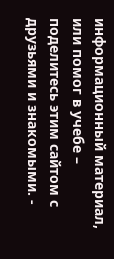информационный материал, или помог в учебе – поделитесь этим сайтом с друзьями и знакомыми. -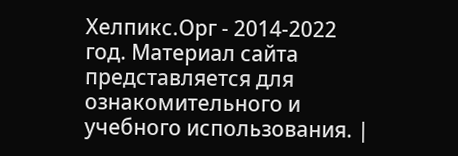Хелпикс.Орг - 2014-2022 год. Материал сайта представляется для ознакомительного и учебного использования. |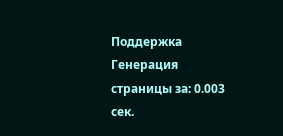Поддержка
Генерация страницы за: 0.003 сек.